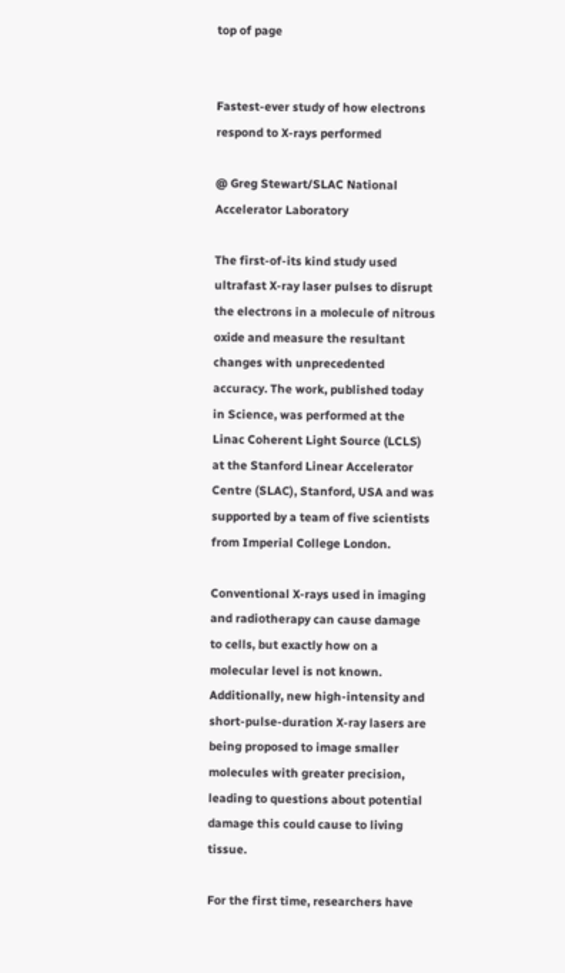top of page


Fastest-ever study of how electrons respond to X-rays performed

@ Greg Stewart/SLAC National Accelerator Laboratory

The first-of-its kind study used ultrafast X-ray laser pulses to disrupt the electrons in a molecule of nitrous oxide and measure the resultant changes with unprecedented accuracy. The work, published today in Science, was performed at the Linac Coherent Light Source (LCLS) at the Stanford Linear Accelerator Centre (SLAC), Stanford, USA and was supported by a team of five scientists from Imperial College London.

Conventional X-rays used in imaging and radiotherapy can cause damage to cells, but exactly how on a molecular level is not known. Additionally, new high-intensity and short-pulse-duration X-ray lasers are being proposed to image smaller molecules with greater precision, leading to questions about potential damage this could cause to living tissue.

For the first time, researchers have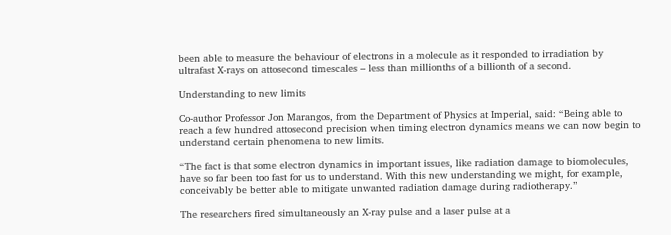been able to measure the behaviour of electrons in a molecule as it responded to irradiation by ultrafast X-rays on attosecond timescales – less than millionths of a billionth of a second.

Understanding to new limits

Co-author Professor Jon Marangos, from the Department of Physics at Imperial, said: “Being able to reach a few hundred attosecond precision when timing electron dynamics means we can now begin to understand certain phenomena to new limits.

“The fact is that some electron dynamics in important issues, like radiation damage to biomolecules, have so far been too fast for us to understand. With this new understanding we might, for example, conceivably be better able to mitigate unwanted radiation damage during radiotherapy.”

The researchers fired simultaneously an X-ray pulse and a laser pulse at a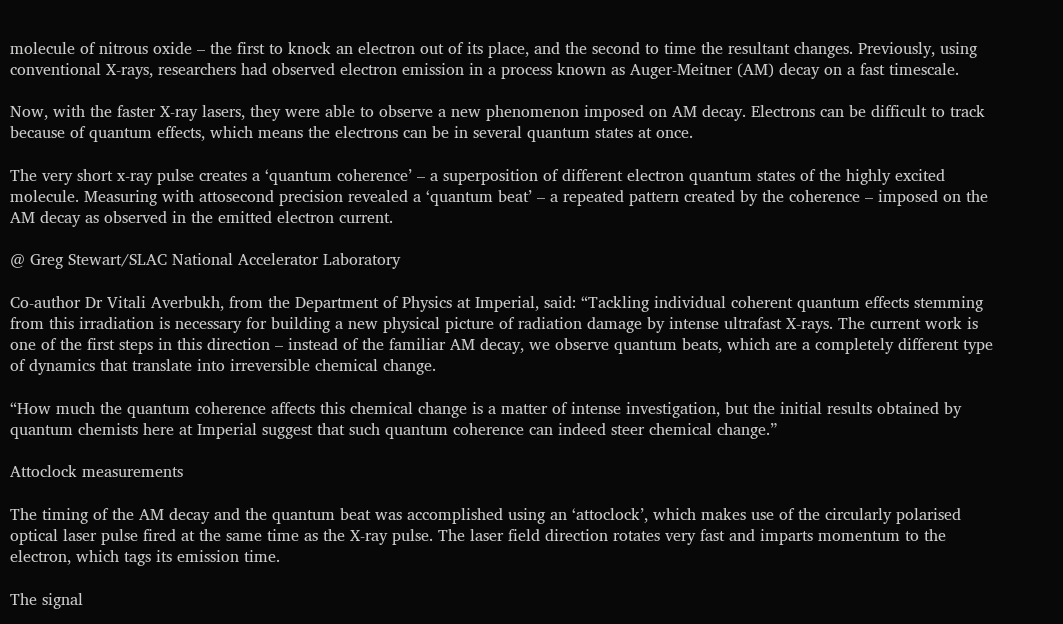molecule of nitrous oxide – the first to knock an electron out of its place, and the second to time the resultant changes. Previously, using conventional X-rays, researchers had observed electron emission in a process known as Auger-Meitner (AM) decay on a fast timescale.

Now, with the faster X-ray lasers, they were able to observe a new phenomenon imposed on AM decay. Electrons can be difficult to track because of quantum effects, which means the electrons can be in several quantum states at once.

The very short x-ray pulse creates a ‘quantum coherence’ – a superposition of different electron quantum states of the highly excited molecule. Measuring with attosecond precision revealed a ‘quantum beat’ – a repeated pattern created by the coherence – imposed on the AM decay as observed in the emitted electron current.

@ Greg Stewart/SLAC National Accelerator Laboratory

Co-author Dr Vitali Averbukh, from the Department of Physics at Imperial, said: “Tackling individual coherent quantum effects stemming from this irradiation is necessary for building a new physical picture of radiation damage by intense ultrafast X-rays. The current work is one of the first steps in this direction – instead of the familiar AM decay, we observe quantum beats, which are a completely different type of dynamics that translate into irreversible chemical change.

“How much the quantum coherence affects this chemical change is a matter of intense investigation, but the initial results obtained by quantum chemists here at Imperial suggest that such quantum coherence can indeed steer chemical change.”

Attoclock measurements

The timing of the AM decay and the quantum beat was accomplished using an ‘attoclock’, which makes use of the circularly polarised optical laser pulse fired at the same time as the X-ray pulse. The laser field direction rotates very fast and imparts momentum to the electron, which tags its emission time.

The signal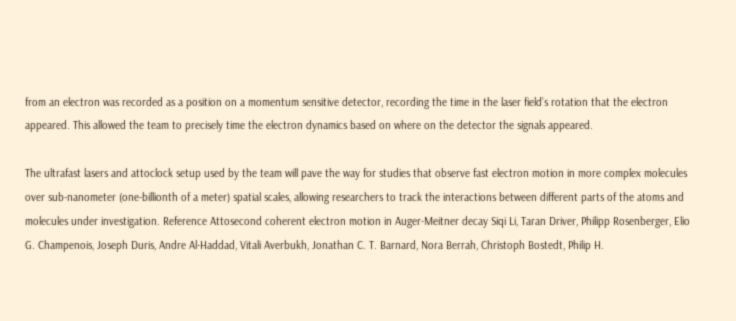from an electron was recorded as a position on a momentum sensitive detector, recording the time in the laser field’s rotation that the electron appeared. This allowed the team to precisely time the electron dynamics based on where on the detector the signals appeared.

The ultrafast lasers and attoclock setup used by the team will pave the way for studies that observe fast electron motion in more complex molecules over sub-nanometer (one-billionth of a meter) spatial scales, allowing researchers to track the interactions between different parts of the atoms and molecules under investigation. Reference Attosecond coherent electron motion in Auger-Meitner decay Siqi Li, Taran Driver, Philipp Rosenberger, Elio G. Champenois, Joseph Duris, Andre Al-Haddad, Vitali Averbukh, Jonathan C. T. Barnard, Nora Berrah, Christoph Bostedt, Philip H.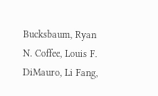Bucksbaum, Ryan N. Coffee, Louis F. DiMauro, Li Fang,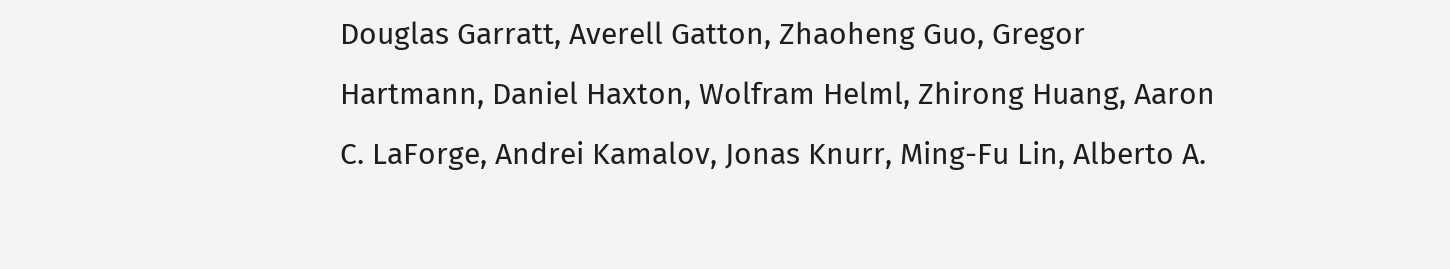Douglas Garratt, Averell Gatton, Zhaoheng Guo, Gregor Hartmann, Daniel Haxton, Wolfram Helml, Zhirong Huang, Aaron C. LaForge, Andrei Kamalov, Jonas Knurr, Ming-Fu Lin, Alberto A.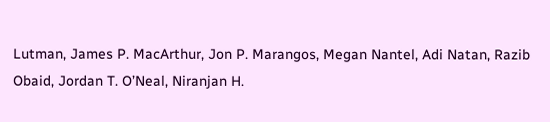Lutman, James P. MacArthur, Jon P. Marangos, Megan Nantel, Adi Natan, Razib Obaid, Jordan T. O’Neal, Niranjan H.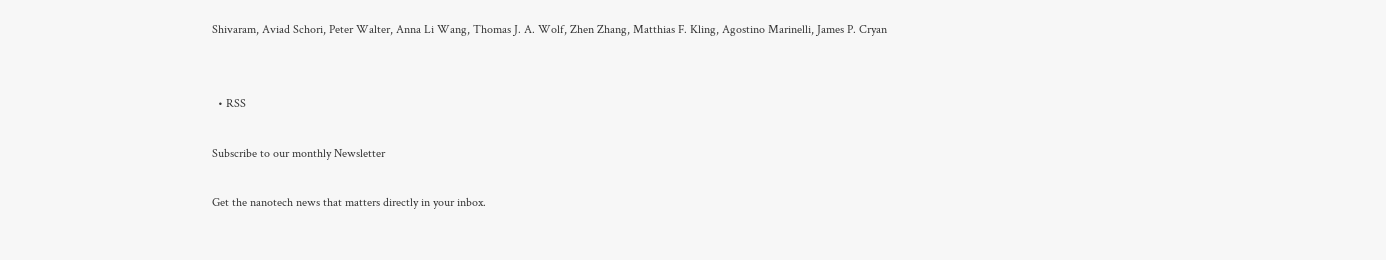Shivaram, Aviad Schori, Peter Walter, Anna Li Wang, Thomas J. A. Wolf, Zhen Zhang, Matthias F. Kling, Agostino Marinelli, James P. Cryan


  • RSS

Subscribe to our monthly Newsletter

Get the nanotech news that matters directly in your inbox.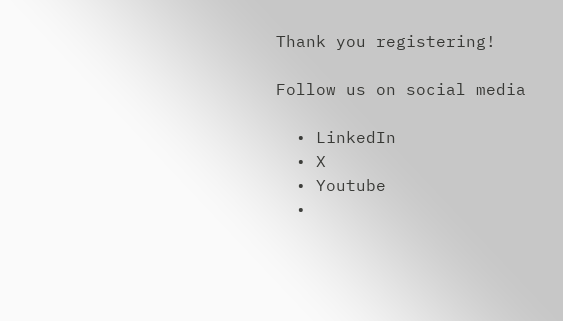Thank you registering!

Follow us on social media

  • LinkedIn
  • X
  • Youtube
  •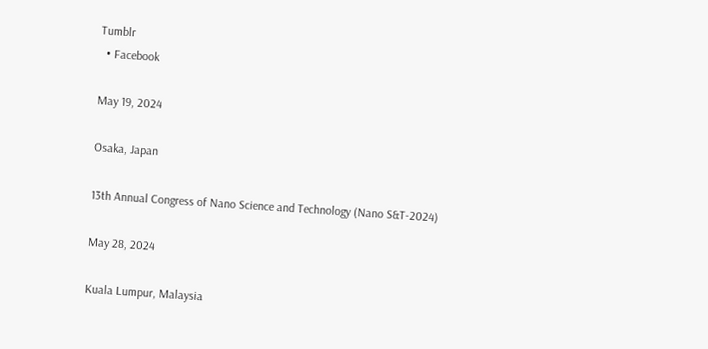Tumblr
  • Facebook

May 19, 2024

Osaka, Japan

13th Annual Congress of Nano Science and Technology (Nano S&T-2024)

May 28, 2024

Kuala Lumpur, Malaysia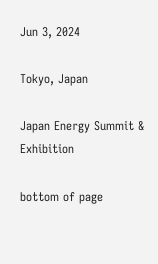Jun 3, 2024

Tokyo, Japan

Japan Energy Summit & Exhibition

bottom of page